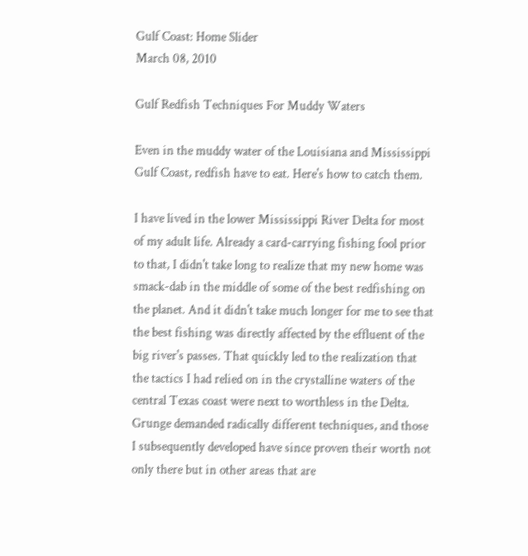Gulf Coast: Home Slider
March 08, 2010

Gulf Redfish Techniques For Muddy Waters

Even in the muddy water of the Louisiana and Mississippi Gulf Coast, redfish have to eat. Here's how to catch them.

I have lived in the lower Mississippi River Delta for most of my adult life. Already a card-carrying fishing fool prior to that, I didn't take long to realize that my new home was smack-dab in the middle of some of the best redfishing on the planet. And it didn't take much longer for me to see that the best fishing was directly affected by the effluent of the big river's passes. That quickly led to the realization that the tactics I had relied on in the crystalline waters of the central Texas coast were next to worthless in the Delta. Grunge demanded radically different techniques, and those I subsequently developed have since proven their worth not only there but in other areas that are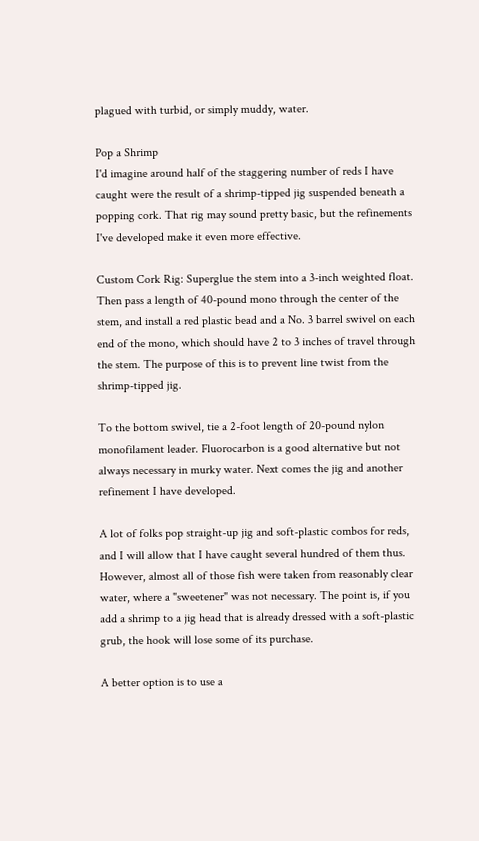plagued with turbid, or simply muddy, water.

Pop a Shrimp
I'd imagine around half of the staggering number of reds I have caught were the result of a shrimp-tipped jig suspended beneath a popping cork. That rig may sound pretty basic, but the refinements I've developed make it even more effective.

Custom Cork Rig: Superglue the stem into a 3-inch weighted float. Then pass a length of 40-pound mono through the center of the stem, and install a red plastic bead and a No. 3 barrel swivel on each end of the mono, which should have 2 to 3 inches of travel through the stem. The purpose of this is to prevent line twist from the shrimp-tipped jig.

To the bottom swivel, tie a 2-foot length of 20-pound nylon monofilament leader. Fluorocarbon is a good alternative but not always necessary in murky water. Next comes the jig and another refinement I have developed.

A lot of folks pop straight-up jig and soft-plastic combos for reds, and I will allow that I have caught several hundred of them thus. However, almost all of those fish were taken from reasonably clear water, where a "sweetener" was not necessary. The point is, if you add a shrimp to a jig head that is already dressed with a soft-plastic grub, the hook will lose some of its purchase.

A better option is to use a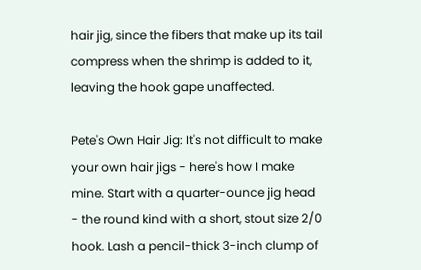hair jig, since the fibers that make up its tail compress when the shrimp is added to it, leaving the hook gape unaffected.

Pete's Own Hair Jig: It's not difficult to make your own hair jigs - here's how I make mine. Start with a quarter-ounce jig head - the round kind with a short, stout size 2/0 hook. Lash a pencil-thick 3-inch clump of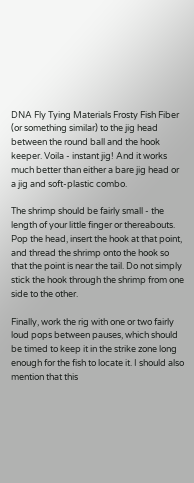DNA Fly Tying Materials Frosty Fish Fiber (or something similar) to the jig head between the round ball and the hook keeper. Voila - instant jig! And it works much better than either a bare jig head or a jig and soft-plastic combo.

The shrimp should be fairly small - the length of your little finger or thereabouts. Pop the head, insert the hook at that point, and thread the shrimp onto the hook so that the point is near the tail. Do not simply stick the hook through the shrimp from one side to the other.

Finally, work the rig with one or two fairly loud pops between pauses, which should be timed to keep it in the strike zone long enough for the fish to locate it. I should also mention that this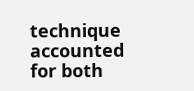technique accounted for both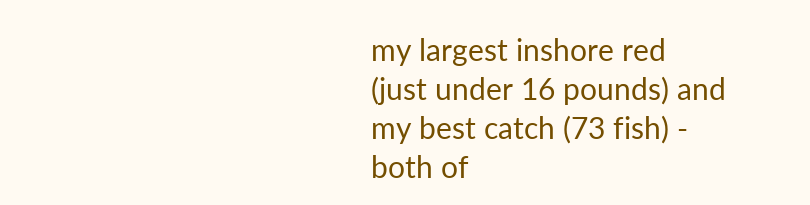my largest inshore red (just under 16 pounds) and my best catch (73 fish) - both of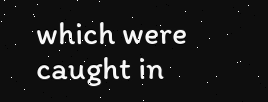which were caught in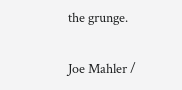the grunge.

Joe Mahler /